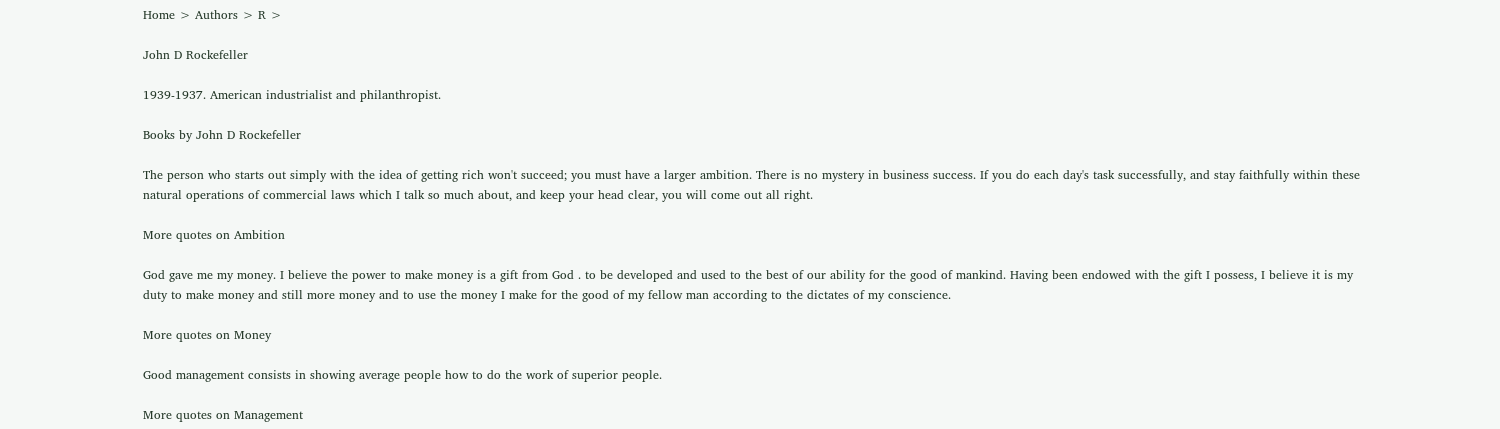Home > Authors > R >

John D Rockefeller

1939-1937. American industrialist and philanthropist.

Books by John D Rockefeller

The person who starts out simply with the idea of getting rich won't succeed; you must have a larger ambition. There is no mystery in business success. If you do each day's task successfully, and stay faithfully within these natural operations of commercial laws which I talk so much about, and keep your head clear, you will come out all right.

More quotes on Ambition

God gave me my money. I believe the power to make money is a gift from God . to be developed and used to the best of our ability for the good of mankind. Having been endowed with the gift I possess, I believe it is my duty to make money and still more money and to use the money I make for the good of my fellow man according to the dictates of my conscience.

More quotes on Money

Good management consists in showing average people how to do the work of superior people.

More quotes on Management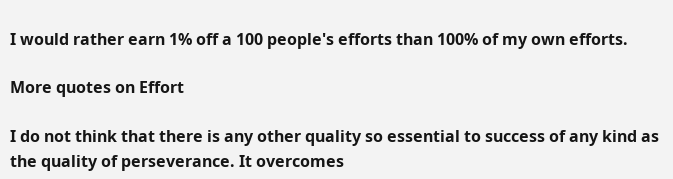I would rather earn 1% off a 100 people's efforts than 100% of my own efforts.

More quotes on Effort

I do not think that there is any other quality so essential to success of any kind as the quality of perseverance. It overcomes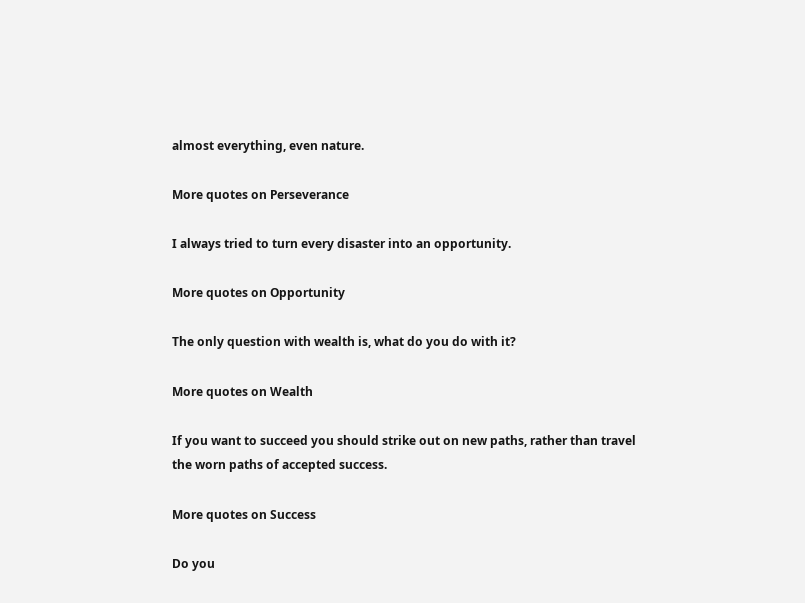almost everything, even nature.

More quotes on Perseverance

I always tried to turn every disaster into an opportunity.

More quotes on Opportunity

The only question with wealth is, what do you do with it?

More quotes on Wealth

If you want to succeed you should strike out on new paths, rather than travel the worn paths of accepted success.

More quotes on Success

Do you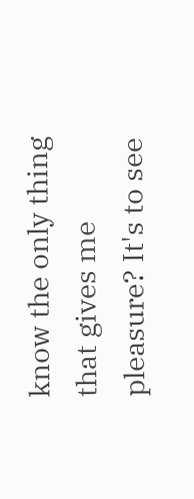know the only thing that gives me pleasure? It's to see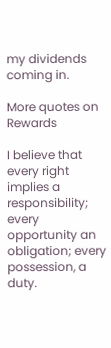my dividends coming in.

More quotes on Rewards

I believe that every right implies a responsibility; every opportunity an obligation; every possession, a duty.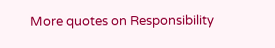More quotes on Responsibility